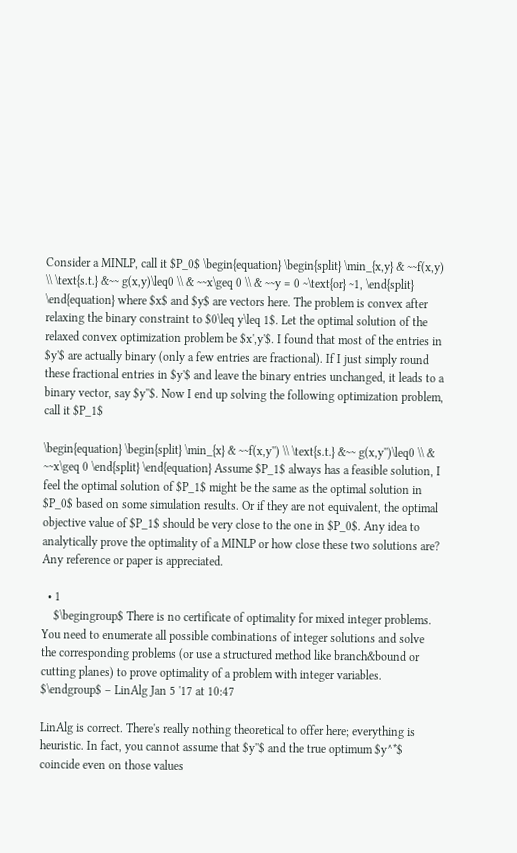Consider a MINLP, call it $P_0$ \begin{equation} \begin{split} \min_{x,y} & ~~f(x,y) \\ \text{s.t.} &~~ g(x,y)\leq0 \\ & ~~x\geq 0 \\ & ~~y = 0 ~\text{or} ~1, \end{split} \end{equation} where $x$ and $y$ are vectors here. The problem is convex after relaxing the binary constraint to $0\leq y\leq 1$. Let the optimal solution of the relaxed convex optimization problem be $x',y'$. I found that most of the entries in $y'$ are actually binary (only a few entries are fractional). If I just simply round these fractional entries in $y'$ and leave the binary entries unchanged, it leads to a binary vector, say $y''$. Now I end up solving the following optimization problem, call it $P_1$

\begin{equation} \begin{split} \min_{x} & ~~f(x,y'') \\ \text{s.t.} &~~ g(x,y'')\leq0 \\ & ~~x\geq 0 \end{split} \end{equation} Assume $P_1$ always has a feasible solution, I feel the optimal solution of $P_1$ might be the same as the optimal solution in $P_0$ based on some simulation results. Or if they are not equivalent, the optimal objective value of $P_1$ should be very close to the one in $P_0$. Any idea to analytically prove the optimality of a MINLP or how close these two solutions are? Any reference or paper is appreciated.

  • 1
    $\begingroup$ There is no certificate of optimality for mixed integer problems. You need to enumerate all possible combinations of integer solutions and solve the corresponding problems (or use a structured method like branch&bound or cutting planes) to prove optimality of a problem with integer variables. $\endgroup$ – LinAlg Jan 5 '17 at 10:47

LinAlg is correct. There's really nothing theoretical to offer here; everything is heuristic. In fact, you cannot assume that $y''$ and the true optimum $y^*$ coincide even on those values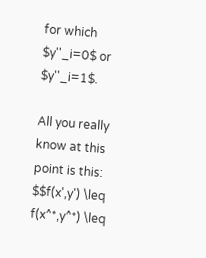for which $y''_i=0$ or $y''_i=1$.

All you really know at this point is this: $$f(x',y') \leq f(x^*,y^*) \leq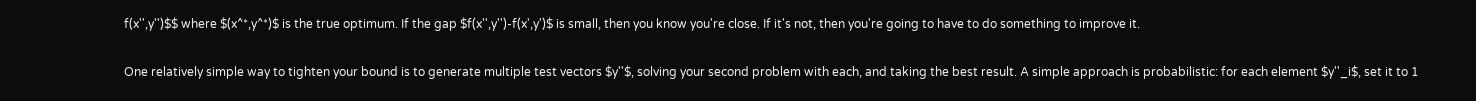f(x'',y'')$$ where $(x^*,y^*)$ is the true optimum. If the gap $f(x'',y'')-f(x',y')$ is small, then you know you're close. If it's not, then you're going to have to do something to improve it.

One relatively simple way to tighten your bound is to generate multiple test vectors $y''$, solving your second problem with each, and taking the best result. A simple approach is probabilistic: for each element $y''_i$, set it to 1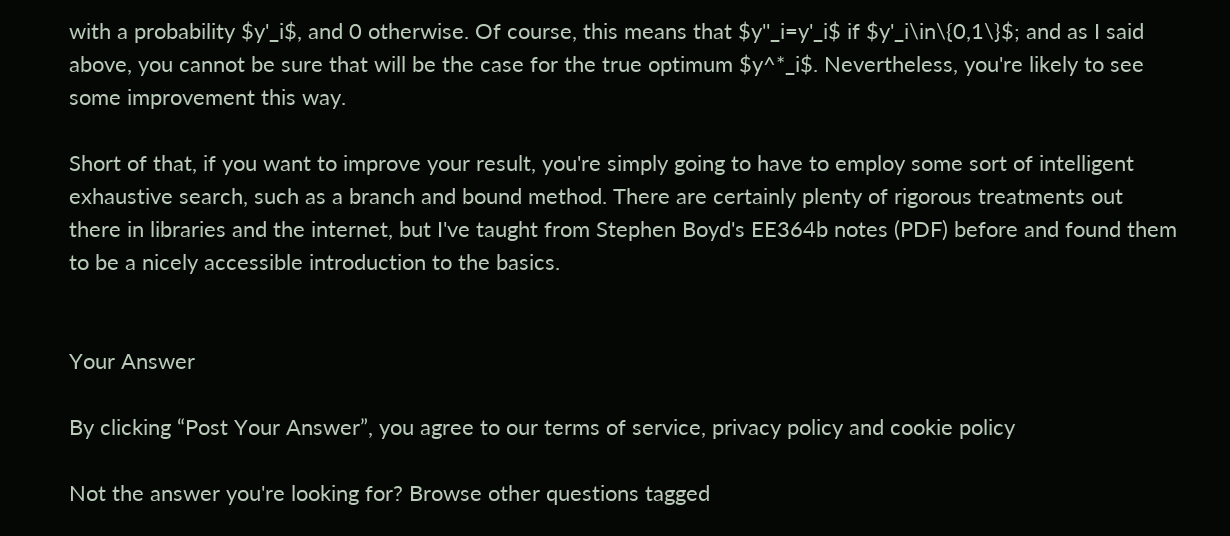with a probability $y'_i$, and 0 otherwise. Of course, this means that $y''_i=y'_i$ if $y'_i\in\{0,1\}$; and as I said above, you cannot be sure that will be the case for the true optimum $y^*_i$. Nevertheless, you're likely to see some improvement this way.

Short of that, if you want to improve your result, you're simply going to have to employ some sort of intelligent exhaustive search, such as a branch and bound method. There are certainly plenty of rigorous treatments out there in libraries and the internet, but I've taught from Stephen Boyd's EE364b notes (PDF) before and found them to be a nicely accessible introduction to the basics.


Your Answer

By clicking “Post Your Answer”, you agree to our terms of service, privacy policy and cookie policy

Not the answer you're looking for? Browse other questions tagged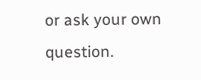or ask your own question.